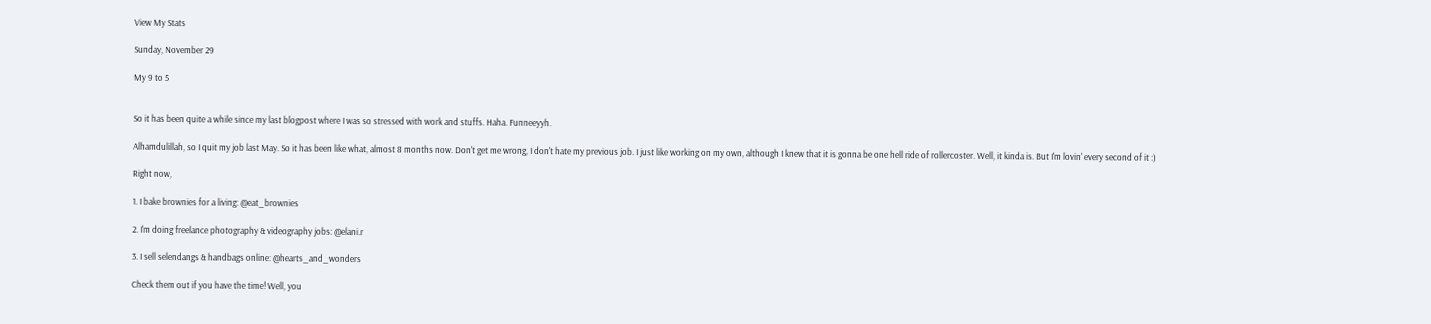View My Stats

Sunday, November 29

My 9 to 5


So it has been quite a while since my last blogpost where I was so stressed with work and stuffs. Haha. Funneeyyh.

Alhamdulillah, so I quit my job last May. So it has been like what, almost 8 months now. Don't get me wrong, I don't hate my previous job. I just like working on my own, although I knew that it is gonna be one hell ride of rollercoster. Well, it kinda is. But I'm lovin' every second of it :)

Right now,

1. I bake brownies for a living: @eat_brownies

2. I'm doing freelance photography & videography jobs: @elani.r

3. I sell selendangs & handbags online: @hearts_and_wonders

Check them out if you have the time! Well, you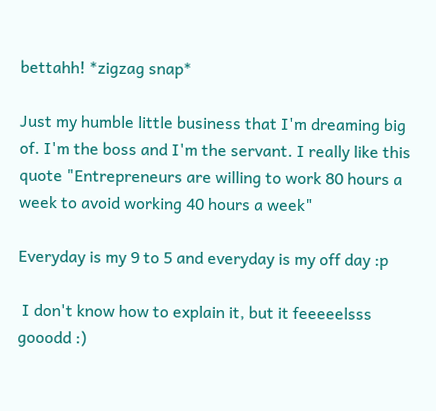bettahh! *zigzag snap*

Just my humble little business that I'm dreaming big of. I'm the boss and I'm the servant. I really like this quote "Entrepreneurs are willing to work 80 hours a week to avoid working 40 hours a week"

Everyday is my 9 to 5 and everyday is my off day :p

 I don't know how to explain it, but it feeeeelsss gooodd :)